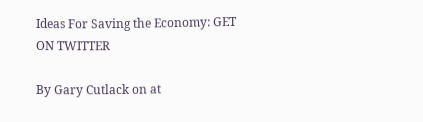Ideas For Saving the Economy: GET ON TWITTER

By Gary Cutlack on at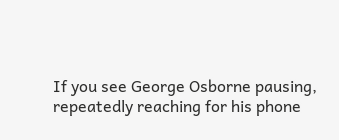If you see George Osborne pausing, repeatedly reaching for his phone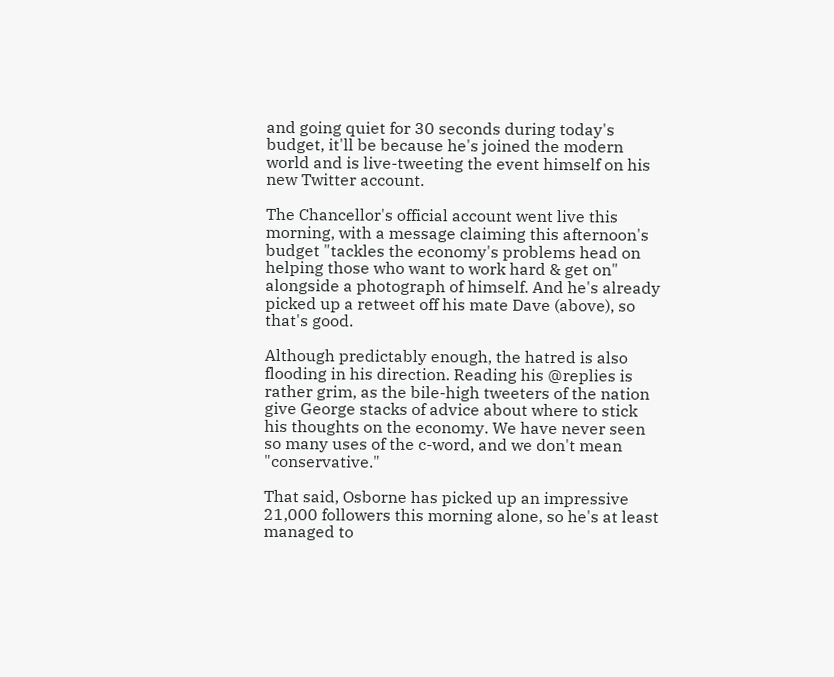and going quiet for 30 seconds during today's budget, it'll be because he's joined the modern world and is live-tweeting the event himself on his new Twitter account.

The Chancellor's official account went live this morning, with a message claiming this afternoon's budget "tackles the economy's problems head on helping those who want to work hard & get on" alongside a photograph of himself. And he's already picked up a retweet off his mate Dave (above), so that's good.

Although predictably enough, the hatred is also flooding in his direction. Reading his @replies is rather grim, as the bile-high tweeters of the nation give George stacks of advice about where to stick his thoughts on the economy. We have never seen so many uses of the c-word, and we don't mean "conservative."

That said, Osborne has picked up an impressive 21,000 followers this morning alone, so he's at least managed to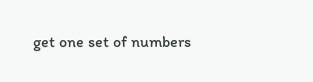get one set of numbers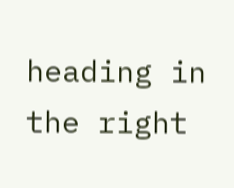heading in the right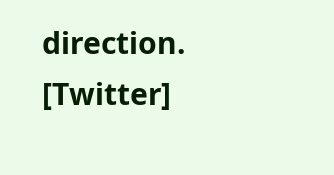direction. [Twitter]